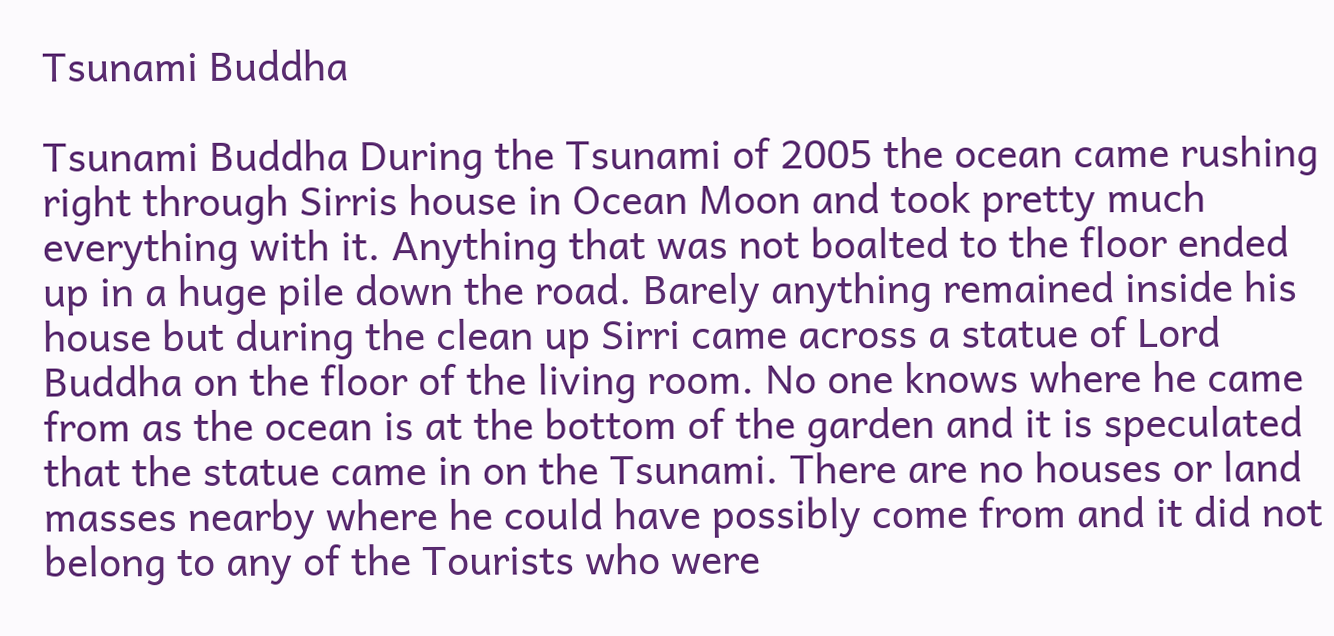Tsunami Buddha

Tsunami Buddha During the Tsunami of 2005 the ocean came rushing right through Sirris house in Ocean Moon and took pretty much everything with it. Anything that was not boalted to the floor ended up in a huge pile down the road. Barely anything remained inside his house but during the clean up Sirri came across a statue of Lord Buddha on the floor of the living room. No one knows where he came from as the ocean is at the bottom of the garden and it is speculated that the statue came in on the Tsunami. There are no houses or land masses nearby where he could have possibly come from and it did not belong to any of the Tourists who were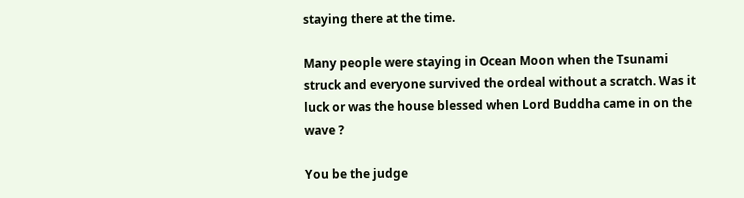staying there at the time.

Many people were staying in Ocean Moon when the Tsunami struck and everyone survived the ordeal without a scratch. Was it luck or was the house blessed when Lord Buddha came in on the wave ?

You be the judge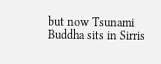but now Tsunami Buddha sits in Sirris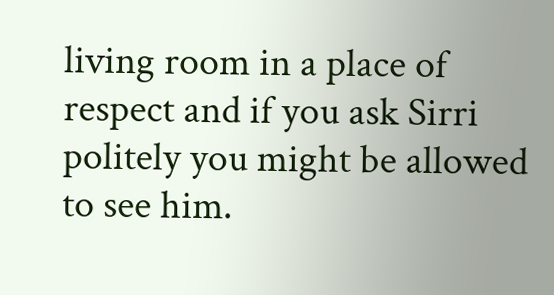living room in a place of respect and if you ask Sirri politely you might be allowed to see him.